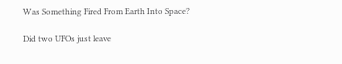Was Something Fired From Earth Into Space?

Did two UFOs just leave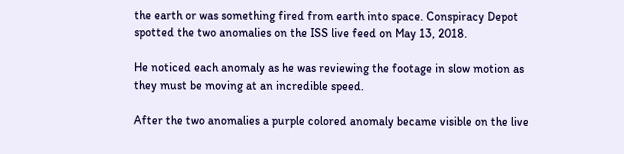the earth or was something fired from earth into space. Conspiracy Depot spotted the two anomalies on the ISS live feed on May 13, 2018.

He noticed each anomaly as he was reviewing the footage in slow motion as they must be moving at an incredible speed.

After the two anomalies a purple colored anomaly became visible on the live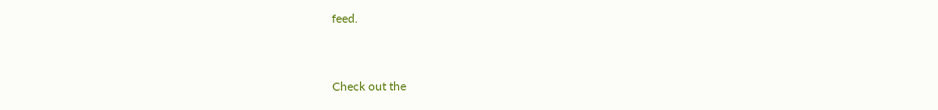feed.


Check out the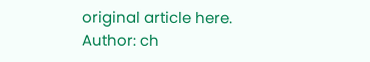original article here.
Author: ch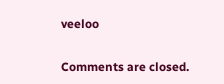veeloo

Comments are closed.